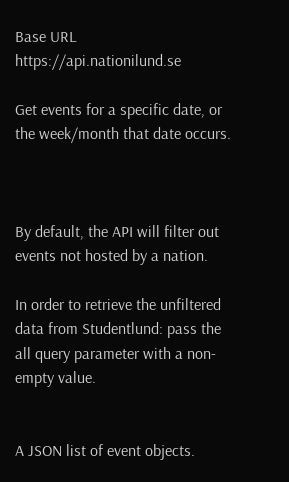Base URL https://api.nationilund.se

Get events for a specific date, or the week/month that date occurs.



By default, the API will filter out events not hosted by a nation.

In order to retrieve the unfiltered data from Studentlund: pass the all query parameter with a non-empty value.


A JSON list of event objects.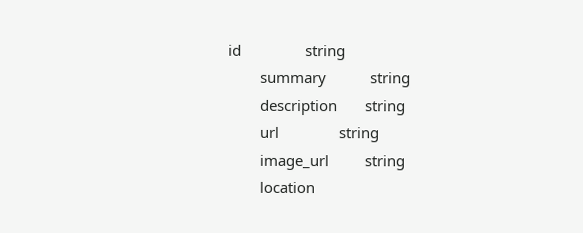id                string
        summary           string
        description       string
        url               string
        image_url         string
        location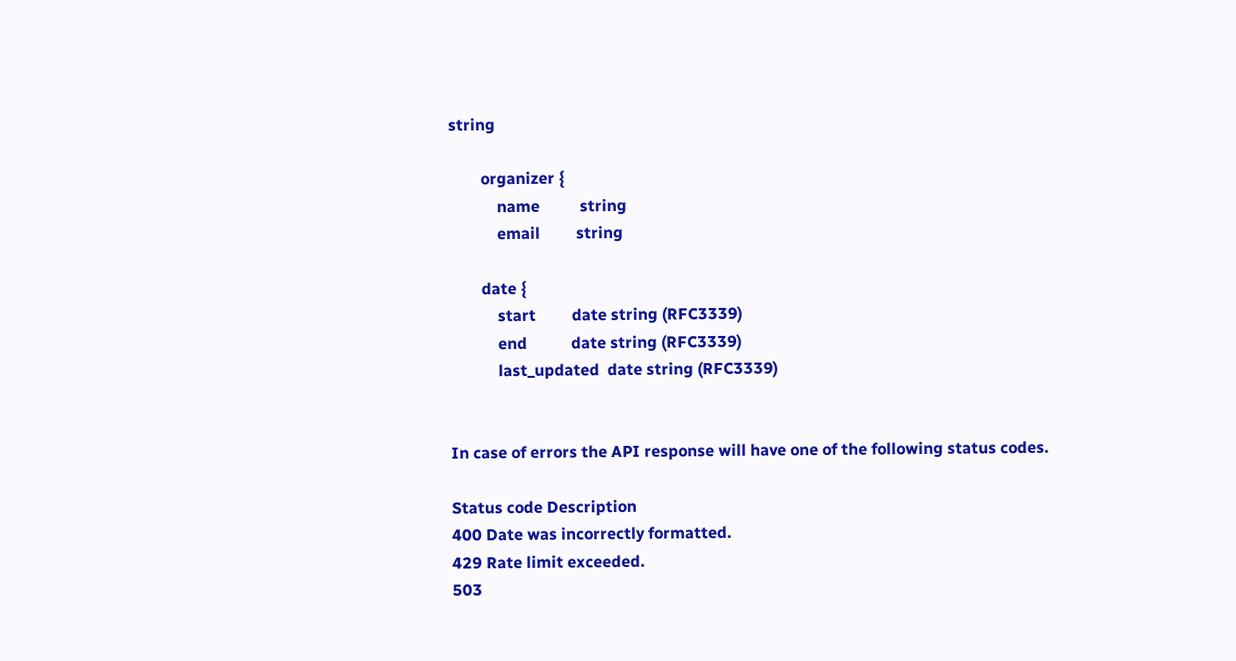string

        organizer {
            name          string
            email         string

        date {
            start         date string (RFC3339)
            end           date string (RFC3339)
            last_updated  date string (RFC3339)


In case of errors the API response will have one of the following status codes.

Status code Description
400 Date was incorrectly formatted.
429 Rate limit exceeded.
503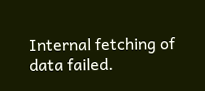Internal fetching of data failed.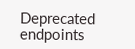Deprecated endpoints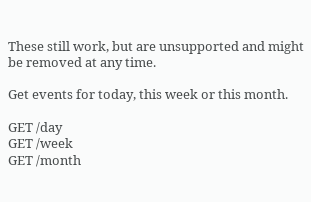These still work, but are unsupported and might be removed at any time.

Get events for today, this week or this month.

GET /day
GET /week
GET /month